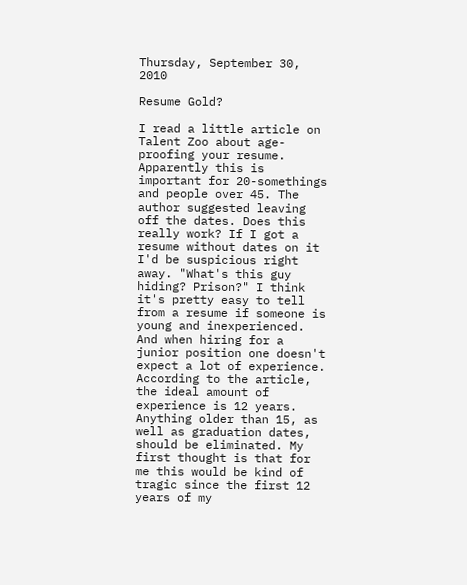Thursday, September 30, 2010

Resume Gold?

I read a little article on Talent Zoo about age-proofing your resume. Apparently this is important for 20-somethings and people over 45. The author suggested leaving off the dates. Does this really work? If I got a resume without dates on it I'd be suspicious right away. "What's this guy hiding? Prison?" I think it's pretty easy to tell from a resume if someone is young and inexperienced. And when hiring for a junior position one doesn't expect a lot of experience. According to the article, the ideal amount of experience is 12 years. Anything older than 15, as well as graduation dates, should be eliminated. My first thought is that for me this would be kind of tragic since the first 12 years of my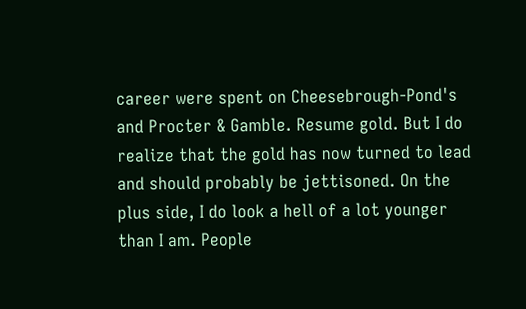career were spent on Cheesebrough-Pond's and Procter & Gamble. Resume gold. But I do realize that the gold has now turned to lead and should probably be jettisoned. On the plus side, I do look a hell of a lot younger than I am. People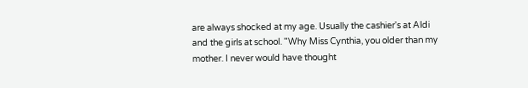are always shocked at my age. Usually the cashier's at Aldi and the girls at school. "Why Miss Cynthia, you older than my mother. I never would have thought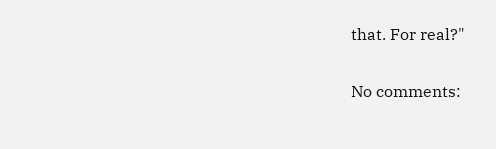that. For real?"

No comments: